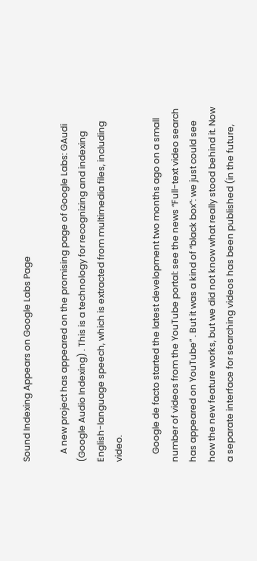Sound Indexing Appears on Google Labs Page

    A new project has appeared on the promising page of Google Labs: GAudi (Google Audio Indexing) . This is a technology for recognizing and indexing English-language speech, which is extracted from multimedia files, including video.

    Google de facto started the latest development two months ago on a small number of videos from the YouTube portal: see the news “Full-text video search has appeared on YouTube” . But it was a kind of “black box”: we just could see how the new feature works, but we did not know what really stood behind it. Now a separate interface for searching videos has been published (in the future,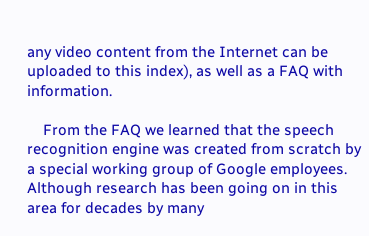any video content from the Internet can be uploaded to this index), as well as a FAQ with information.

    From the FAQ we learned that the speech recognition engine was created from scratch by a special working group of Google employees. Although research has been going on in this area for decades by many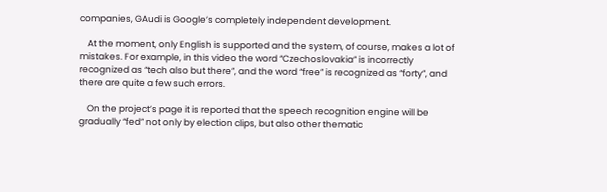companies, GAudi is Google’s completely independent development.

    At the moment, only English is supported and the system, of course, makes a lot of mistakes. For example, in this video the word “Czechoslovakia” is incorrectly recognized as “tech also but there”, and the word “free” is recognized as “forty”, and there are quite a few such errors.

    On the project’s page it is reported that the speech recognition engine will be gradually “fed” not only by election clips, but also other thematic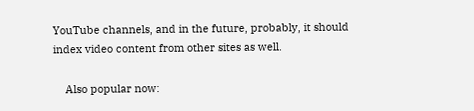YouTube channels, and in the future, probably, it should index video content from other sites as well.

    Also popular now: